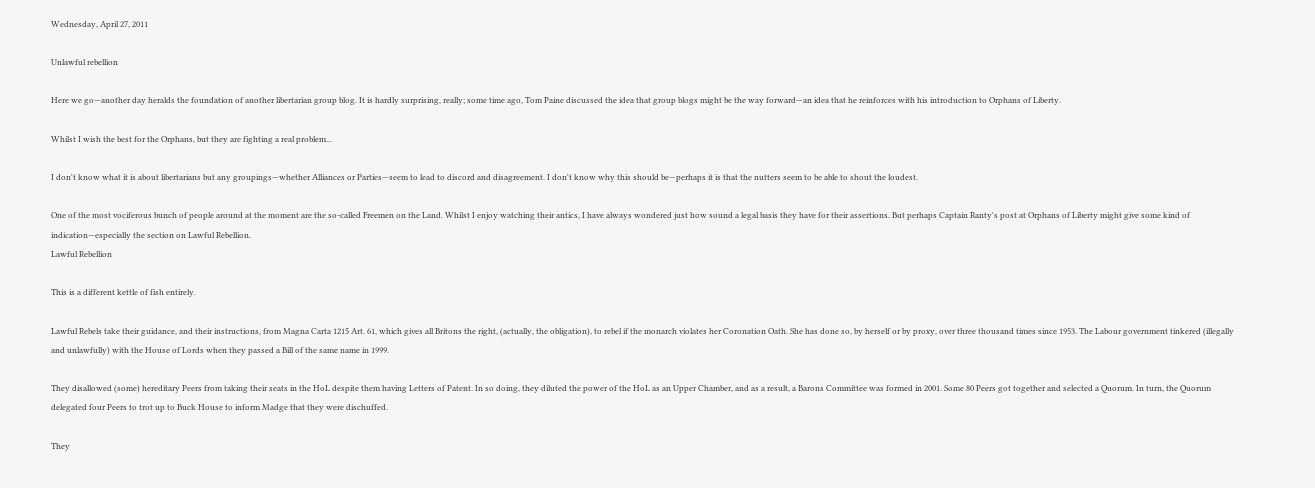Wednesday, April 27, 2011

Unlawful rebellion

Here we go—another day heralds the foundation of another libertarian group blog. It is hardly surprising, really; some time ago, Tom Paine discussed the idea that group blogs might be the way forward—an idea that he reinforces with his introduction to Orphans of Liberty.

Whilst I wish the best for the Orphans, but they are fighting a real problem...

I don't know what it is about libertarians but any groupings—whether Alliances or Parties—seem to lead to discord and disagreement. I don't know why this should be—perhaps it is that the nutters seem to be able to shout the loudest.

One of the most vociferous bunch of people around at the moment are the so-called Freemen on the Land. Whilst I enjoy watching their antics, I have always wondered just how sound a legal basis they have for their assertions. But perhaps Captain Ranty's post at Orphans of Liberty might give some kind of indication—especially the section on Lawful Rebellion.
Lawful Rebellion

This is a different kettle of fish entirely.

Lawful Rebels take their guidance, and their instructions, from Magna Carta 1215 Art. 61, which gives all Britons the right, (actually, the obligation), to rebel if the monarch violates her Coronation Oath. She has done so, by herself or by proxy, over three thousand times since 1953. The Labour government tinkered (illegally and unlawfully) with the House of Lords when they passed a Bill of the same name in 1999.

They disallowed (some) hereditary Peers from taking their seats in the HoL despite them having Letters of Patent. In so doing, they diluted the power of the HoL as an Upper Chamber, and as a result, a Barons Committee was formed in 2001. Some 80 Peers got together and selected a Quorum. In turn, the Quorum delegated four Peers to trot up to Buck House to inform Madge that they were dischuffed.

They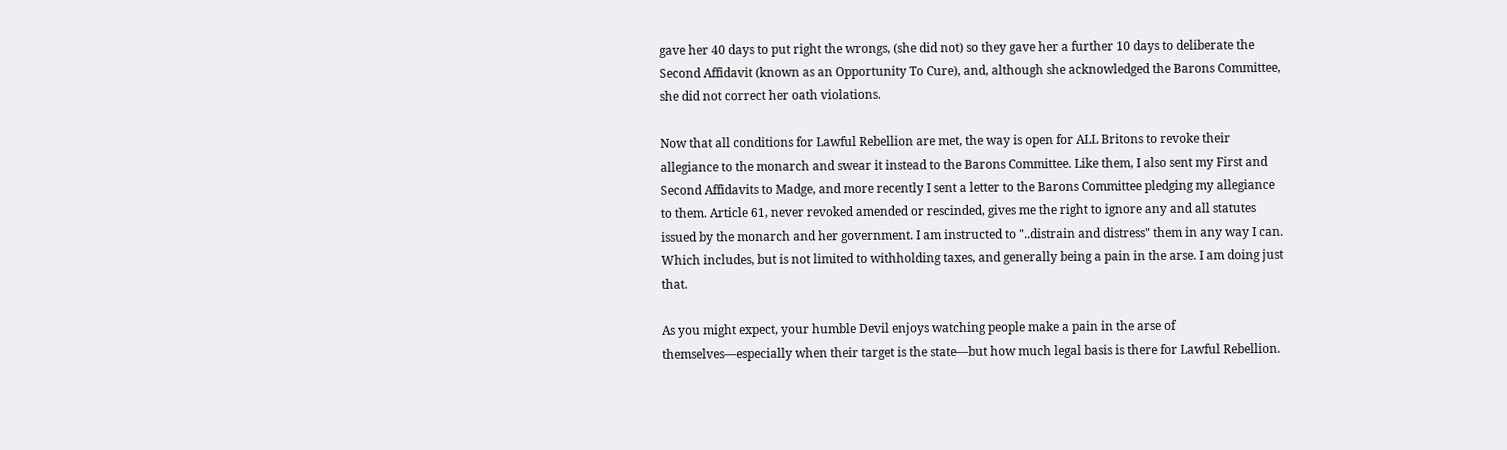gave her 40 days to put right the wrongs, (she did not) so they gave her a further 10 days to deliberate the Second Affidavit (known as an Opportunity To Cure), and, although she acknowledged the Barons Committee, she did not correct her oath violations.

Now that all conditions for Lawful Rebellion are met, the way is open for ALL Britons to revoke their allegiance to the monarch and swear it instead to the Barons Committee. Like them, I also sent my First and Second Affidavits to Madge, and more recently I sent a letter to the Barons Committee pledging my allegiance to them. Article 61, never revoked amended or rescinded, gives me the right to ignore any and all statutes issued by the monarch and her government. I am instructed to "..distrain and distress" them in any way I can. Which includes, but is not limited to withholding taxes, and generally being a pain in the arse. I am doing just that.

As you might expect, your humble Devil enjoys watching people make a pain in the arse of themselves—especially when their target is the state—but how much legal basis is there for Lawful Rebellion.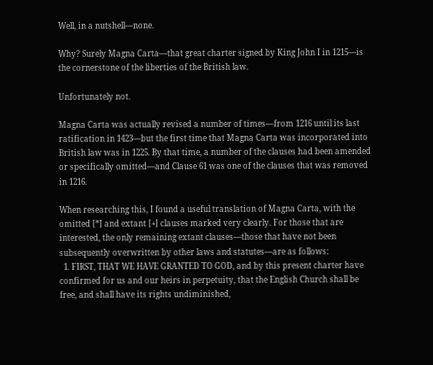Well, in a nutshell—none.

Why? Surely Magna Carta—that great charter signed by King John I in 1215—is the cornerstone of the liberties of the British law.

Unfortunately not.

Magna Carta was actually revised a number of times—from 1216 until its last ratification in 1423—but the first time that Magna Carta was incorporated into British law was in 1225. By that time, a number of the clauses had been amended or specifically omitted—and Clause 61 was one of the clauses that was removed in 1216.

When researching this, I found a useful translation of Magna Carta, with the omitted [*] and extant [+] clauses marked very clearly. For those that are interested, the only remaining extant clauses—those that have not been subsequently overwritten by other laws and statutes—are as follows:
  1. FIRST, THAT WE HAVE GRANTED TO GOD, and by this present charter have confirmed for us and our heirs in perpetuity, that the English Church shall be free, and shall have its rights undiminished,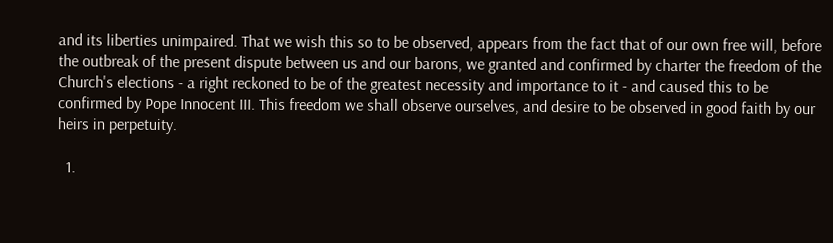and its liberties unimpaired. That we wish this so to be observed, appears from the fact that of our own free will, before the outbreak of the present dispute between us and our barons, we granted and confirmed by charter the freedom of the Church's elections - a right reckoned to be of the greatest necessity and importance to it - and caused this to be confirmed by Pope Innocent III. This freedom we shall observe ourselves, and desire to be observed in good faith by our heirs in perpetuity.

  1.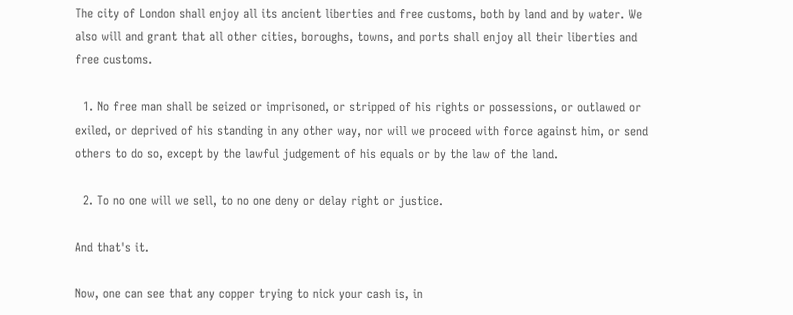The city of London shall enjoy all its ancient liberties and free customs, both by land and by water. We also will and grant that all other cities, boroughs, towns, and ports shall enjoy all their liberties and free customs.

  1. No free man shall be seized or imprisoned, or stripped of his rights or possessions, or outlawed or exiled, or deprived of his standing in any other way, nor will we proceed with force against him, or send others to do so, except by the lawful judgement of his equals or by the law of the land.

  2. To no one will we sell, to no one deny or delay right or justice.

And that's it.

Now, one can see that any copper trying to nick your cash is, in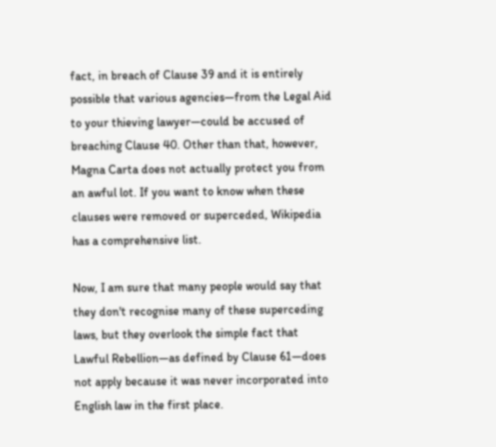fact, in breach of Clause 39 and it is entirely possible that various agencies—from the Legal Aid to your thieving lawyer—could be accused of breaching Clause 40. Other than that, however, Magna Carta does not actually protect you from an awful lot. If you want to know when these clauses were removed or superceded, Wikipedia has a comprehensive list.

Now, I am sure that many people would say that they don't recognise many of these superceding laws, but they overlook the simple fact that Lawful Rebellion—as defined by Clause 61—does not apply because it was never incorporated into English law in the first place.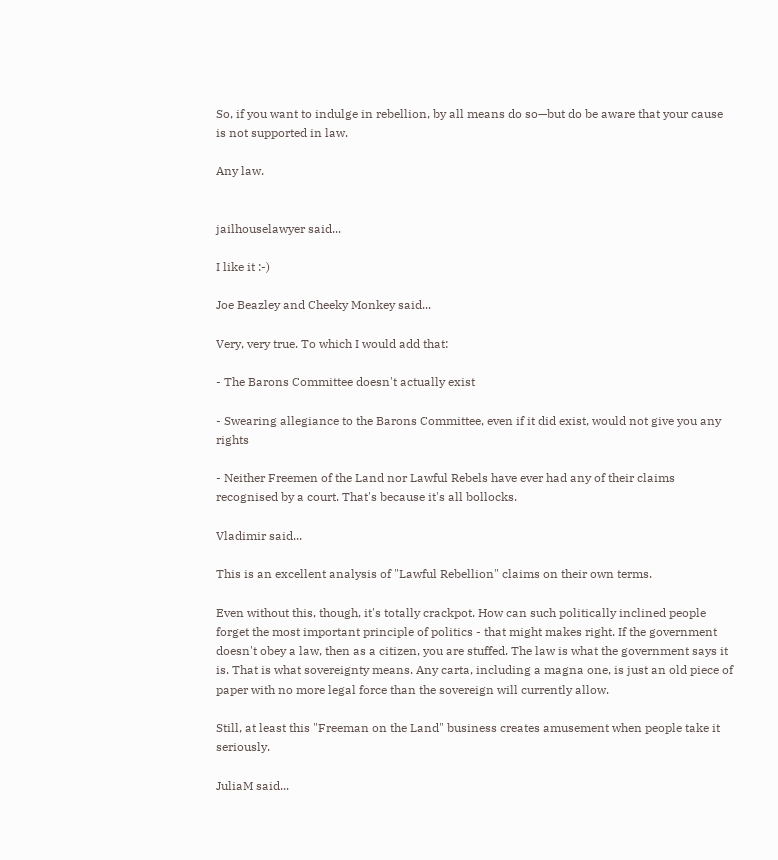So, if you want to indulge in rebellion, by all means do so—but do be aware that your cause is not supported in law.

Any law.


jailhouselawyer said...

I like it :-)

Joe Beazley and Cheeky Monkey said...

Very, very true. To which I would add that:

- The Barons Committee doesn't actually exist

- Swearing allegiance to the Barons Committee, even if it did exist, would not give you any rights

- Neither Freemen of the Land nor Lawful Rebels have ever had any of their claims recognised by a court. That's because it's all bollocks.

Vladimir said...

This is an excellent analysis of "Lawful Rebellion" claims on their own terms.

Even without this, though, it's totally crackpot. How can such politically inclined people forget the most important principle of politics - that might makes right. If the government doesn't obey a law, then as a citizen, you are stuffed. The law is what the government says it is. That is what sovereignty means. Any carta, including a magna one, is just an old piece of paper with no more legal force than the sovereign will currently allow.

Still, at least this "Freeman on the Land" business creates amusement when people take it seriously.

JuliaM said...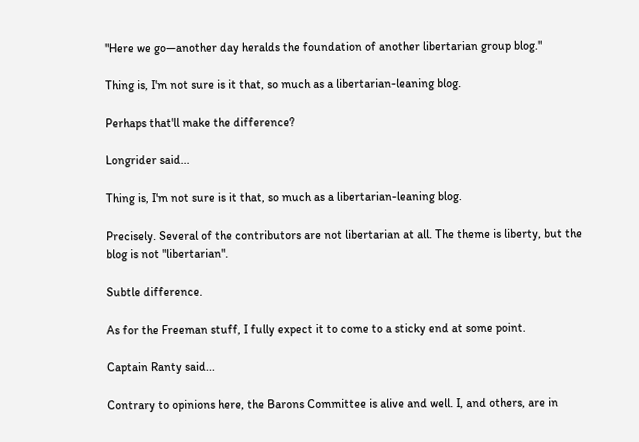"Here we go—another day heralds the foundation of another libertarian group blog."

Thing is, I'm not sure is it that, so much as a libertarian-leaning blog.

Perhaps that'll make the difference?

Longrider said...

Thing is, I'm not sure is it that, so much as a libertarian-leaning blog.

Precisely. Several of the contributors are not libertarian at all. The theme is liberty, but the blog is not "libertarian".

Subtle difference.

As for the Freeman stuff, I fully expect it to come to a sticky end at some point.

Captain Ranty said...

Contrary to opinions here, the Barons Committee is alive and well. I, and others, are in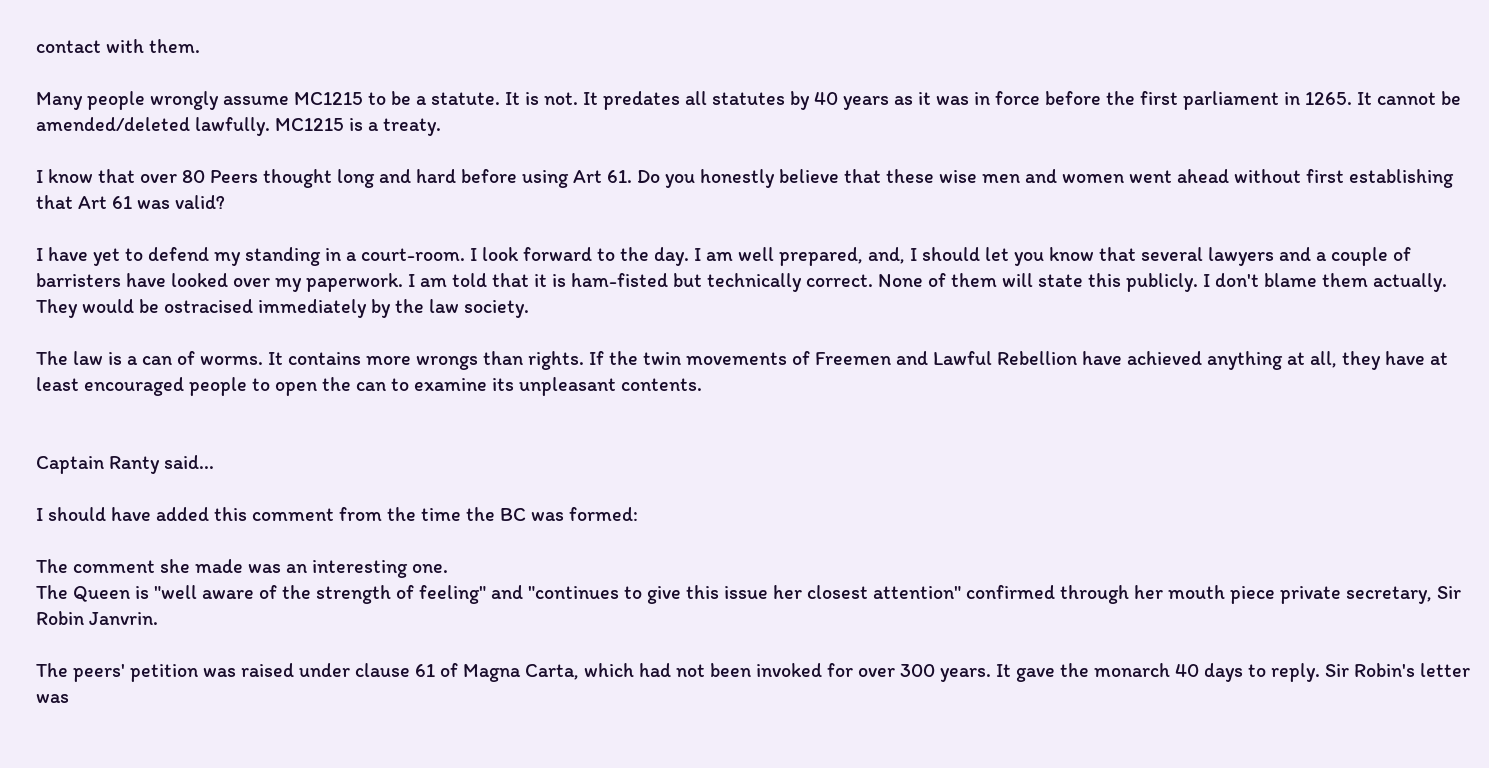contact with them.

Many people wrongly assume MC1215 to be a statute. It is not. It predates all statutes by 40 years as it was in force before the first parliament in 1265. It cannot be amended/deleted lawfully. MC1215 is a treaty.

I know that over 80 Peers thought long and hard before using Art 61. Do you honestly believe that these wise men and women went ahead without first establishing that Art 61 was valid?

I have yet to defend my standing in a court-room. I look forward to the day. I am well prepared, and, I should let you know that several lawyers and a couple of barristers have looked over my paperwork. I am told that it is ham-fisted but technically correct. None of them will state this publicly. I don't blame them actually. They would be ostracised immediately by the law society.

The law is a can of worms. It contains more wrongs than rights. If the twin movements of Freemen and Lawful Rebellion have achieved anything at all, they have at least encouraged people to open the can to examine its unpleasant contents.


Captain Ranty said...

I should have added this comment from the time the BC was formed:

The comment she made was an interesting one.
The Queen is "well aware of the strength of feeling" and "continues to give this issue her closest attention" confirmed through her mouth piece private secretary, Sir Robin Janvrin.

The peers' petition was raised under clause 61 of Magna Carta, which had not been invoked for over 300 years. It gave the monarch 40 days to reply. Sir Robin's letter was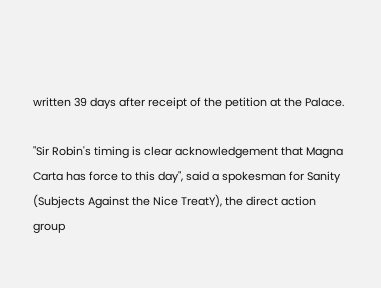written 39 days after receipt of the petition at the Palace.

"Sir Robin's timing is clear acknowledgement that Magna Carta has force to this day", said a spokesman for Sanity (Subjects Against the Nice TreatY), the direct action group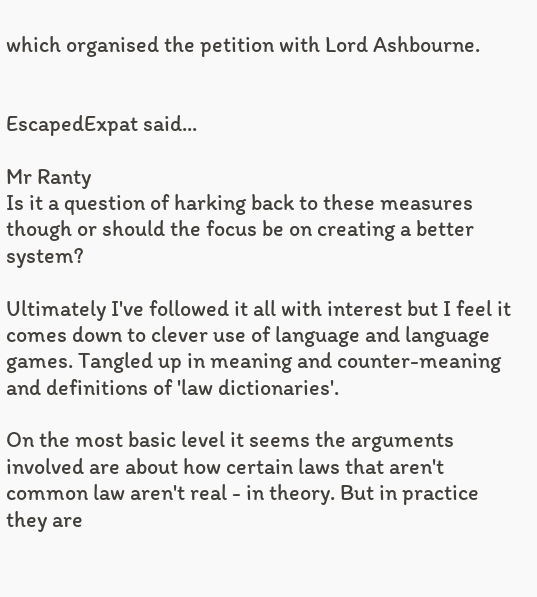which organised the petition with Lord Ashbourne.


EscapedExpat said...

Mr Ranty
Is it a question of harking back to these measures though or should the focus be on creating a better system?

Ultimately I've followed it all with interest but I feel it comes down to clever use of language and language games. Tangled up in meaning and counter-meaning and definitions of 'law dictionaries'.

On the most basic level it seems the arguments involved are about how certain laws that aren't common law aren't real - in theory. But in practice they are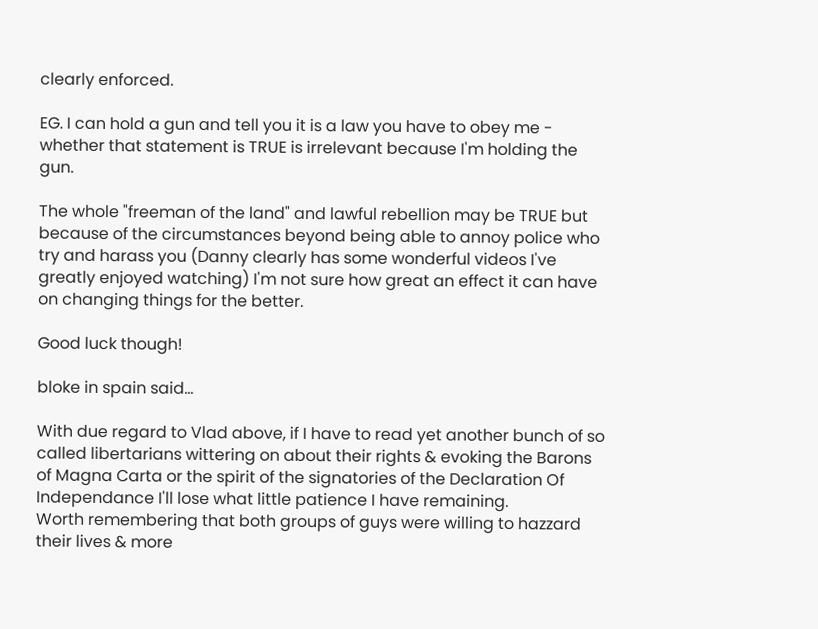clearly enforced.

EG. I can hold a gun and tell you it is a law you have to obey me - whether that statement is TRUE is irrelevant because I'm holding the gun.

The whole "freeman of the land" and lawful rebellion may be TRUE but because of the circumstances beyond being able to annoy police who try and harass you (Danny clearly has some wonderful videos I've greatly enjoyed watching) I'm not sure how great an effect it can have on changing things for the better.

Good luck though!

bloke in spain said...

With due regard to Vlad above, if I have to read yet another bunch of so called libertarians wittering on about their rights & evoking the Barons of Magna Carta or the spirit of the signatories of the Declaration Of Independance I'll lose what little patience I have remaining.
Worth remembering that both groups of guys were willing to hazzard their lives & more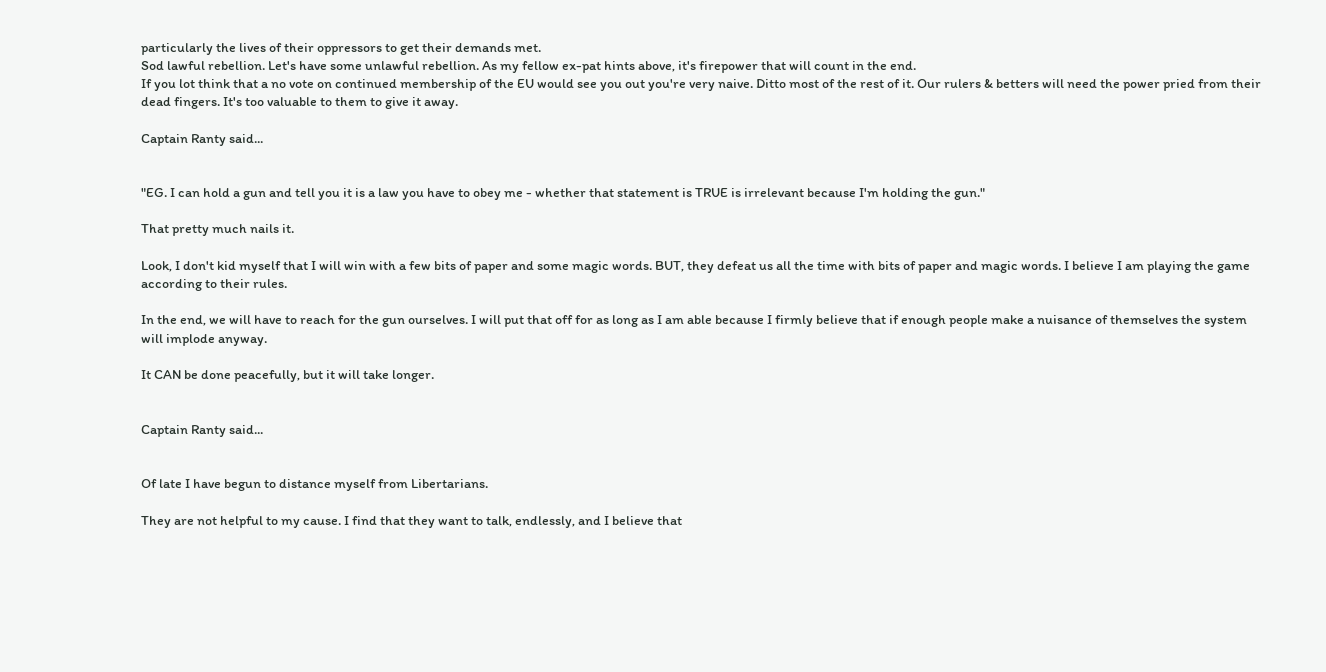particularly the lives of their oppressors to get their demands met.
Sod lawful rebellion. Let's have some unlawful rebellion. As my fellow ex-pat hints above, it's firepower that will count in the end.
If you lot think that a no vote on continued membership of the EU would see you out you're very naive. Ditto most of the rest of it. Our rulers & betters will need the power pried from their dead fingers. It's too valuable to them to give it away.

Captain Ranty said...


"EG. I can hold a gun and tell you it is a law you have to obey me - whether that statement is TRUE is irrelevant because I'm holding the gun."

That pretty much nails it.

Look, I don't kid myself that I will win with a few bits of paper and some magic words. BUT, they defeat us all the time with bits of paper and magic words. I believe I am playing the game according to their rules.

In the end, we will have to reach for the gun ourselves. I will put that off for as long as I am able because I firmly believe that if enough people make a nuisance of themselves the system will implode anyway.

It CAN be done peacefully, but it will take longer.


Captain Ranty said...


Of late I have begun to distance myself from Libertarians.

They are not helpful to my cause. I find that they want to talk, endlessly, and I believe that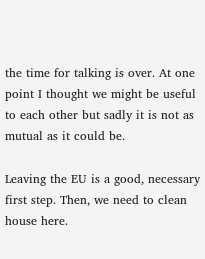the time for talking is over. At one point I thought we might be useful to each other but sadly it is not as mutual as it could be.

Leaving the EU is a good, necessary first step. Then, we need to clean house here.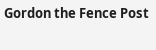Gordon the Fence Post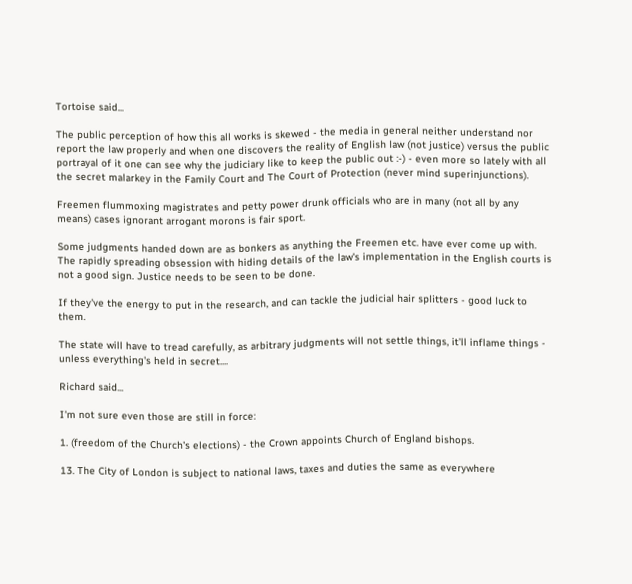Tortoise said...

The public perception of how this all works is skewed - the media in general neither understand nor report the law properly and when one discovers the reality of English law (not justice) versus the public portrayal of it one can see why the judiciary like to keep the public out :-) - even more so lately with all the secret malarkey in the Family Court and The Court of Protection (never mind superinjunctions).

Freemen flummoxing magistrates and petty power drunk officials who are in many (not all by any means) cases ignorant arrogant morons is fair sport.

Some judgments handed down are as bonkers as anything the Freemen etc. have ever come up with. The rapidly spreading obsession with hiding details of the law's implementation in the English courts is not a good sign. Justice needs to be seen to be done.

If they've the energy to put in the research, and can tackle the judicial hair splitters - good luck to them.

The state will have to tread carefully, as arbitrary judgments will not settle things, it'll inflame things - unless everything's held in secret....

Richard said...

I'm not sure even those are still in force:

1. (freedom of the Church's elections) - the Crown appoints Church of England bishops.

13. The City of London is subject to national laws, taxes and duties the same as everywhere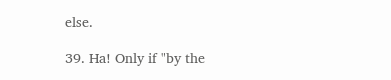else.

39. Ha! Only if "by the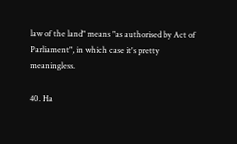law of the land" means "as authorised by Act of Parliament", in which case it's pretty meaningless.

40. Ha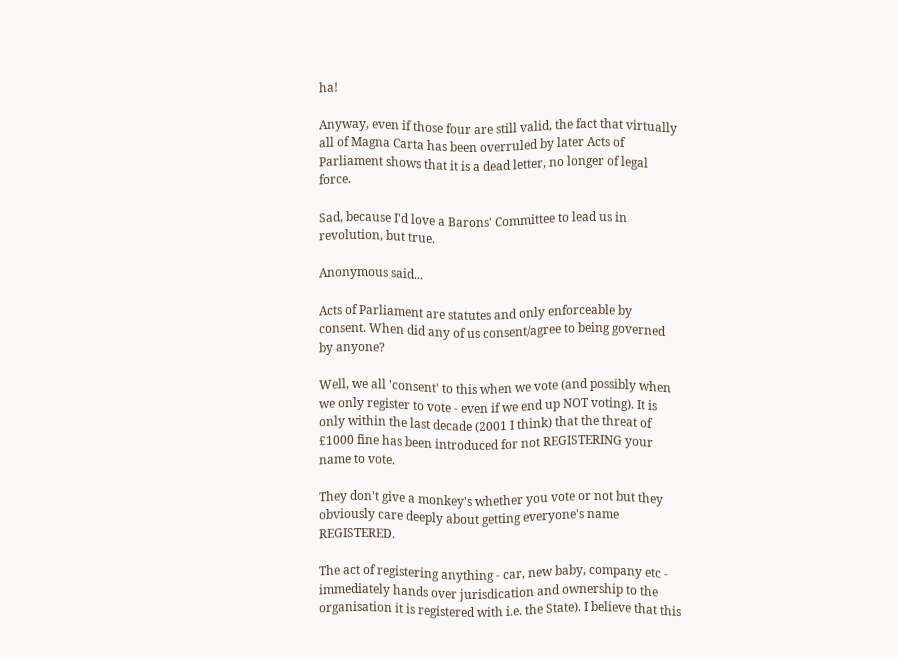ha!

Anyway, even if those four are still valid, the fact that virtually all of Magna Carta has been overruled by later Acts of Parliament shows that it is a dead letter, no longer of legal force.

Sad, because I'd love a Barons' Committee to lead us in revolution, but true.

Anonymous said...

Acts of Parliament are statutes and only enforceable by consent. When did any of us consent/agree to being governed by anyone?

Well, we all 'consent' to this when we vote (and possibly when we only register to vote - even if we end up NOT voting). It is only within the last decade (2001 I think) that the threat of £1000 fine has been introduced for not REGISTERING your name to vote.

They don't give a monkey's whether you vote or not but they obviously care deeply about getting everyone's name REGISTERED.

The act of registering anything - car, new baby, company etc - immediately hands over jurisdication and ownership to the organisation it is registered with i.e. the State). I believe that this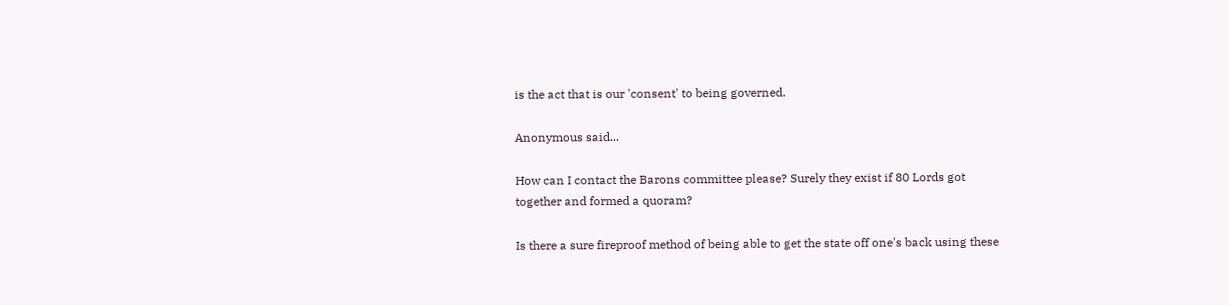is the act that is our 'consent' to being governed.

Anonymous said...

How can I contact the Barons committee please? Surely they exist if 80 Lords got together and formed a quoram?

Is there a sure fireproof method of being able to get the state off one's back using these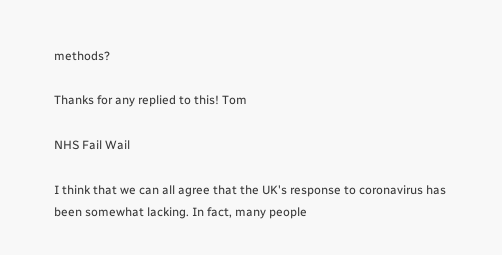methods?

Thanks for any replied to this! Tom

NHS Fail Wail

I think that we can all agree that the UK's response to coronavirus has been somewhat lacking. In fact, many people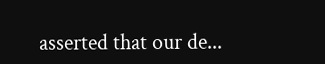asserted that our de...